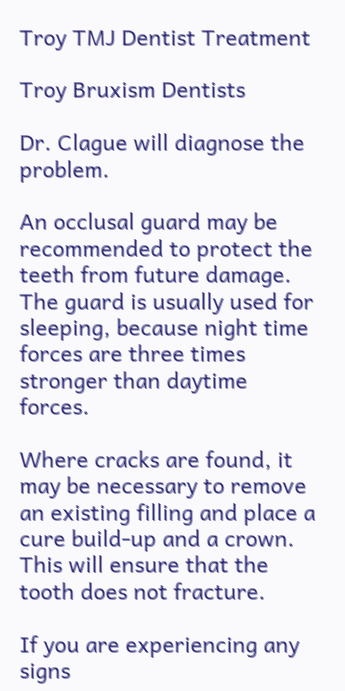Troy TMJ Dentist Treatment

Troy Bruxism Dentists

Dr. Clague will diagnose the problem.

An occlusal guard may be recommended to protect the teeth from future damage. The guard is usually used for sleeping, because night time forces are three times stronger than daytime forces.

Where cracks are found, it may be necessary to remove an existing filling and place a cure build-up and a crown. This will ensure that the tooth does not fracture.

If you are experiencing any signs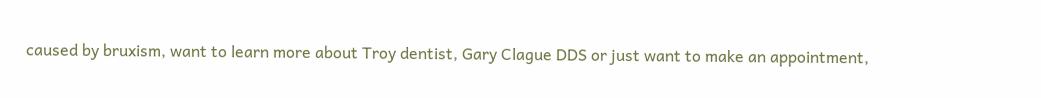caused by bruxism, want to learn more about Troy dentist, Gary Clague DDS or just want to make an appointment,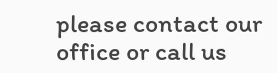please contact our office or call us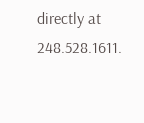directly at 248.528.1611.